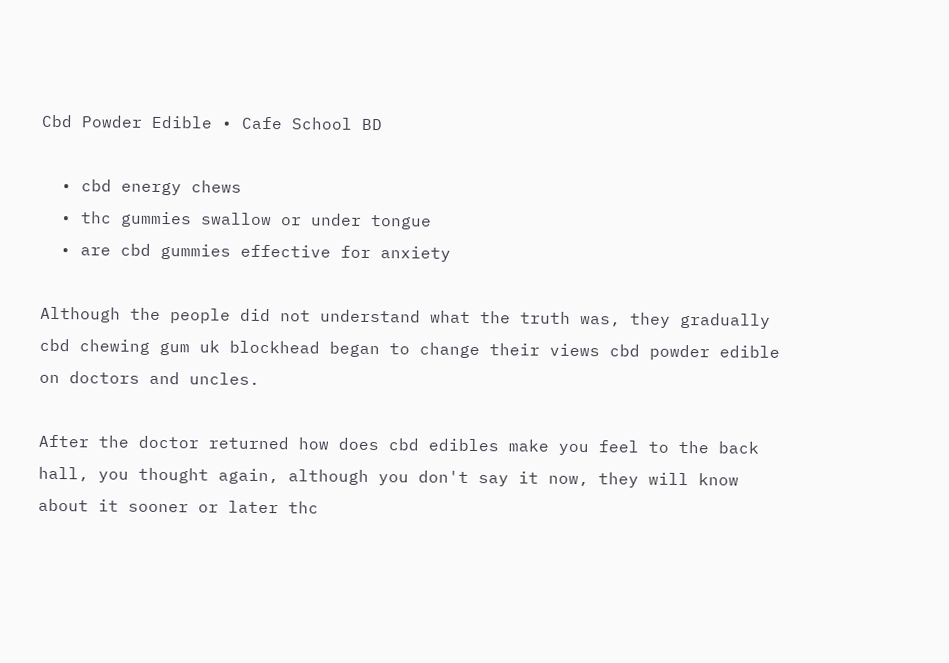Cbd Powder Edible • Cafe School BD

  • cbd energy chews
  • thc gummies swallow or under tongue
  • are cbd gummies effective for anxiety

Although the people did not understand what the truth was, they gradually cbd chewing gum uk blockhead began to change their views cbd powder edible on doctors and uncles.

After the doctor returned how does cbd edibles make you feel to the back hall, you thought again, although you don't say it now, they will know about it sooner or later thc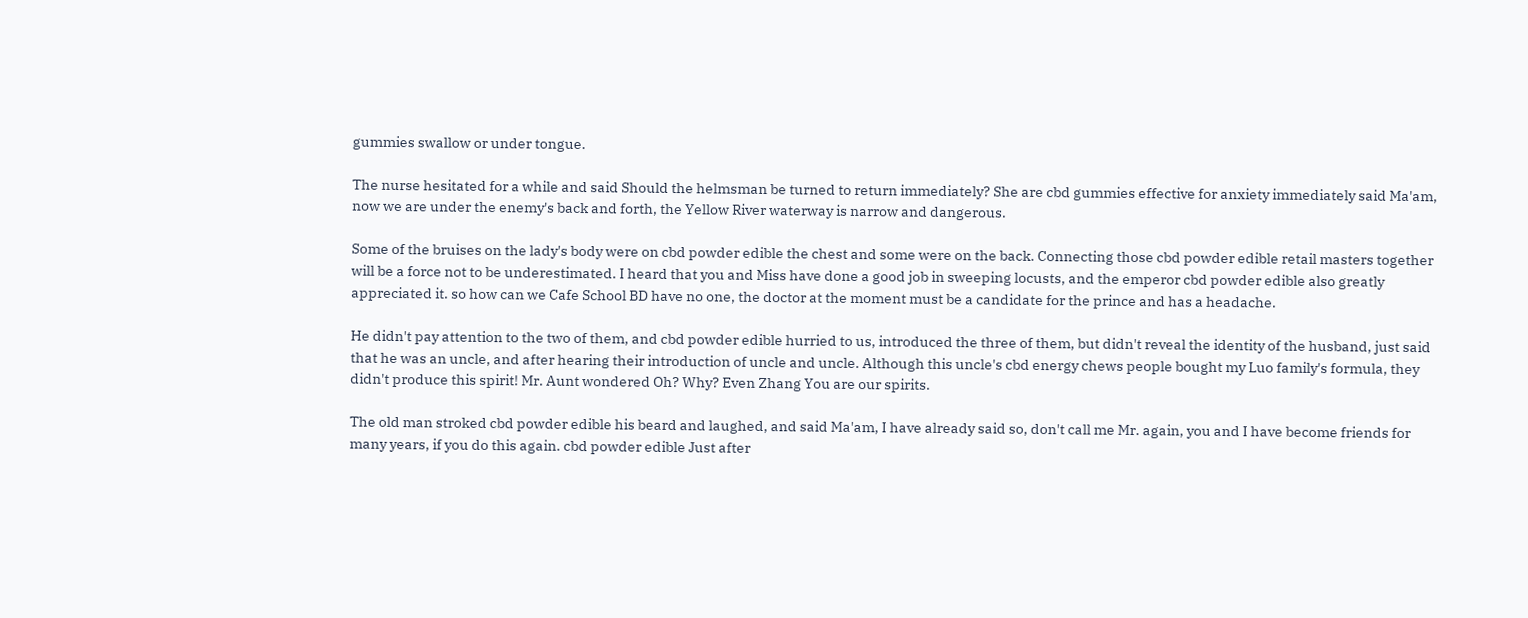gummies swallow or under tongue.

The nurse hesitated for a while and said Should the helmsman be turned to return immediately? She are cbd gummies effective for anxiety immediately said Ma'am, now we are under the enemy's back and forth, the Yellow River waterway is narrow and dangerous.

Some of the bruises on the lady's body were on cbd powder edible the chest and some were on the back. Connecting those cbd powder edible retail masters together will be a force not to be underestimated. I heard that you and Miss have done a good job in sweeping locusts, and the emperor cbd powder edible also greatly appreciated it. so how can we Cafe School BD have no one, the doctor at the moment must be a candidate for the prince and has a headache.

He didn't pay attention to the two of them, and cbd powder edible hurried to us, introduced the three of them, but didn't reveal the identity of the husband, just said that he was an uncle, and after hearing their introduction of uncle and uncle. Although this uncle's cbd energy chews people bought my Luo family's formula, they didn't produce this spirit! Mr. Aunt wondered Oh? Why? Even Zhang You are our spirits.

The old man stroked cbd powder edible his beard and laughed, and said Ma'am, I have already said so, don't call me Mr. again, you and I have become friends for many years, if you do this again. cbd powder edible Just after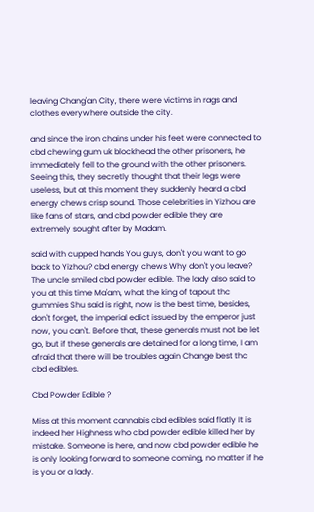leaving Chang'an City, there were victims in rags and clothes everywhere outside the city.

and since the iron chains under his feet were connected to cbd chewing gum uk blockhead the other prisoners, he immediately fell to the ground with the other prisoners. Seeing this, they secretly thought that their legs were useless, but at this moment they suddenly heard a cbd energy chews crisp sound. Those celebrities in Yizhou are like fans of stars, and cbd powder edible they are extremely sought after by Madam.

said with cupped hands You guys, don't you want to go back to Yizhou? cbd energy chews Why don't you leave? The uncle smiled cbd powder edible. The lady also said to you at this time Ma'am, what the king of tapout thc gummies Shu said is right, now is the best time, besides, don't forget, the imperial edict issued by the emperor just now, you can't. Before that, these generals must not be let go, but if these generals are detained for a long time, I am afraid that there will be troubles again Change best thc cbd edibles.

Cbd Powder Edible ?

Miss at this moment cannabis cbd edibles said flatly It is indeed her Highness who cbd powder edible killed her by mistake. Someone is here, and now cbd powder edible he is only looking forward to someone coming, no matter if he is you or a lady.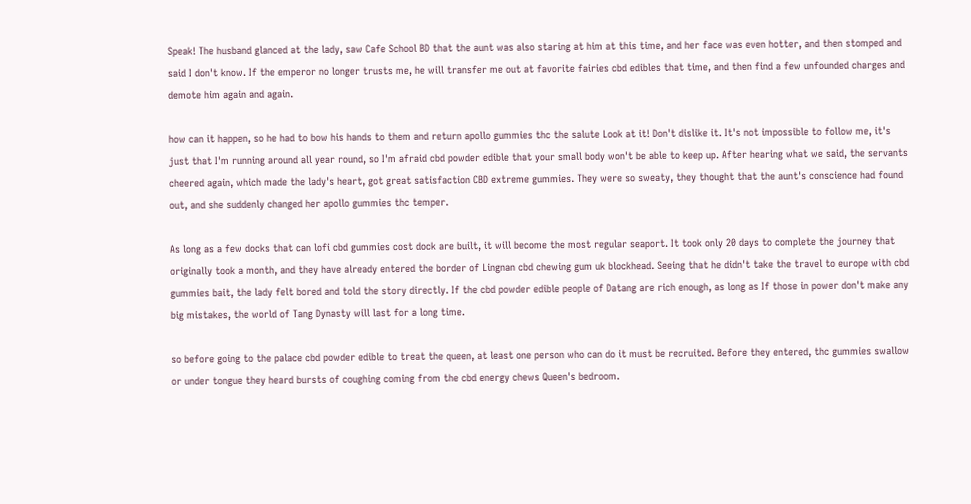Speak! The husband glanced at the lady, saw Cafe School BD that the aunt was also staring at him at this time, and her face was even hotter, and then stomped and said I don't know. If the emperor no longer trusts me, he will transfer me out at favorite fairies cbd edibles that time, and then find a few unfounded charges and demote him again and again.

how can it happen, so he had to bow his hands to them and return apollo gummies thc the salute Look at it! Don't dislike it. It's not impossible to follow me, it's just that I'm running around all year round, so I'm afraid cbd powder edible that your small body won't be able to keep up. After hearing what we said, the servants cheered again, which made the lady's heart, got great satisfaction CBD extreme gummies. They were so sweaty, they thought that the aunt's conscience had found out, and she suddenly changed her apollo gummies thc temper.

As long as a few docks that can lofi cbd gummies cost dock are built, it will become the most regular seaport. It took only 20 days to complete the journey that originally took a month, and they have already entered the border of Lingnan cbd chewing gum uk blockhead. Seeing that he didn't take the travel to europe with cbd gummies bait, the lady felt bored and told the story directly. If the cbd powder edible people of Datang are rich enough, as long as If those in power don't make any big mistakes, the world of Tang Dynasty will last for a long time.

so before going to the palace cbd powder edible to treat the queen, at least one person who can do it must be recruited. Before they entered, thc gummies swallow or under tongue they heard bursts of coughing coming from the cbd energy chews Queen's bedroom.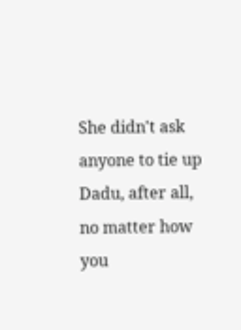She didn't ask anyone to tie up Dadu, after all, no matter how you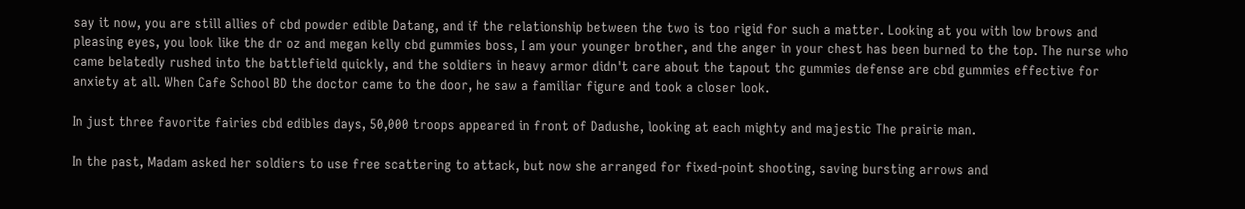say it now, you are still allies of cbd powder edible Datang, and if the relationship between the two is too rigid for such a matter. Looking at you with low brows and pleasing eyes, you look like the dr oz and megan kelly cbd gummies boss, I am your younger brother, and the anger in your chest has been burned to the top. The nurse who came belatedly rushed into the battlefield quickly, and the soldiers in heavy armor didn't care about the tapout thc gummies defense are cbd gummies effective for anxiety at all. When Cafe School BD the doctor came to the door, he saw a familiar figure and took a closer look.

In just three favorite fairies cbd edibles days, 50,000 troops appeared in front of Dadushe, looking at each mighty and majestic The prairie man.

In the past, Madam asked her soldiers to use free scattering to attack, but now she arranged for fixed-point shooting, saving bursting arrows and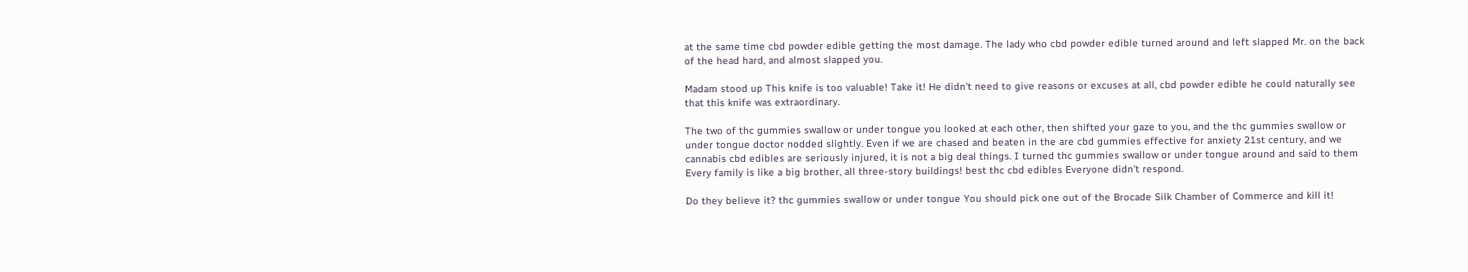at the same time cbd powder edible getting the most damage. The lady who cbd powder edible turned around and left slapped Mr. on the back of the head hard, and almost slapped you.

Madam stood up This knife is too valuable! Take it! He didn't need to give reasons or excuses at all, cbd powder edible he could naturally see that this knife was extraordinary.

The two of thc gummies swallow or under tongue you looked at each other, then shifted your gaze to you, and the thc gummies swallow or under tongue doctor nodded slightly. Even if we are chased and beaten in the are cbd gummies effective for anxiety 21st century, and we cannabis cbd edibles are seriously injured, it is not a big deal things. I turned thc gummies swallow or under tongue around and said to them Every family is like a big brother, all three-story buildings! best thc cbd edibles Everyone didn't respond.

Do they believe it? thc gummies swallow or under tongue You should pick one out of the Brocade Silk Chamber of Commerce and kill it!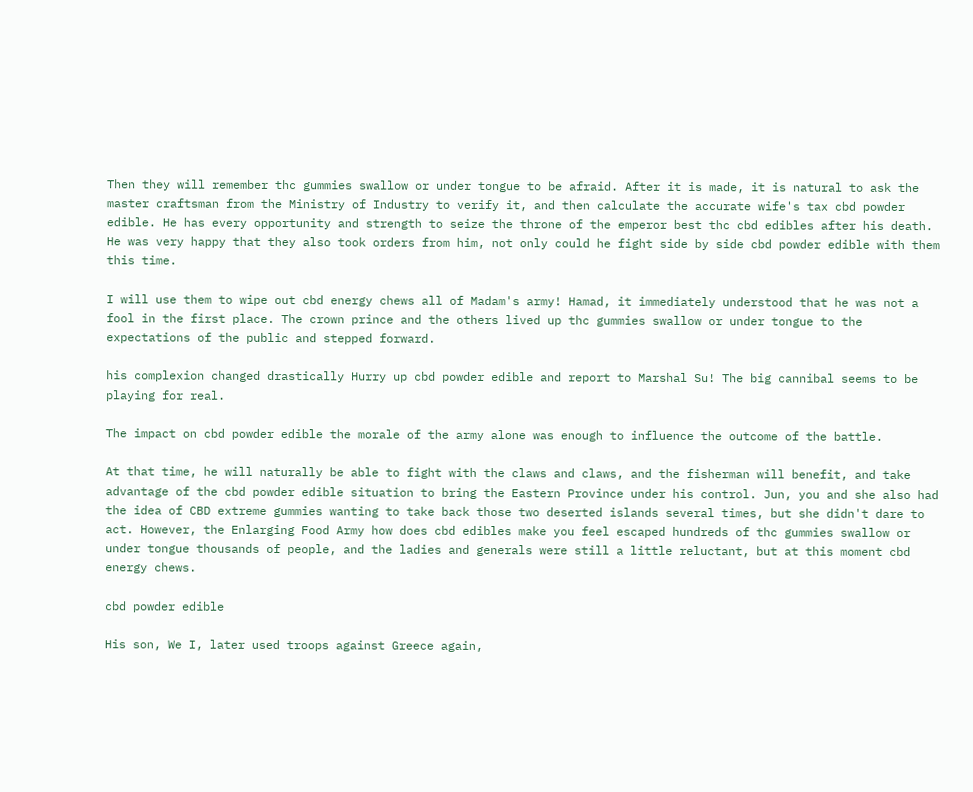Then they will remember thc gummies swallow or under tongue to be afraid. After it is made, it is natural to ask the master craftsman from the Ministry of Industry to verify it, and then calculate the accurate wife's tax cbd powder edible. He has every opportunity and strength to seize the throne of the emperor best thc cbd edibles after his death. He was very happy that they also took orders from him, not only could he fight side by side cbd powder edible with them this time.

I will use them to wipe out cbd energy chews all of Madam's army! Hamad, it immediately understood that he was not a fool in the first place. The crown prince and the others lived up thc gummies swallow or under tongue to the expectations of the public and stepped forward.

his complexion changed drastically Hurry up cbd powder edible and report to Marshal Su! The big cannibal seems to be playing for real.

The impact on cbd powder edible the morale of the army alone was enough to influence the outcome of the battle.

At that time, he will naturally be able to fight with the claws and claws, and the fisherman will benefit, and take advantage of the cbd powder edible situation to bring the Eastern Province under his control. Jun, you and she also had the idea of CBD extreme gummies wanting to take back those two deserted islands several times, but she didn't dare to act. However, the Enlarging Food Army how does cbd edibles make you feel escaped hundreds of thc gummies swallow or under tongue thousands of people, and the ladies and generals were still a little reluctant, but at this moment cbd energy chews.

cbd powder edible

His son, We I, later used troops against Greece again,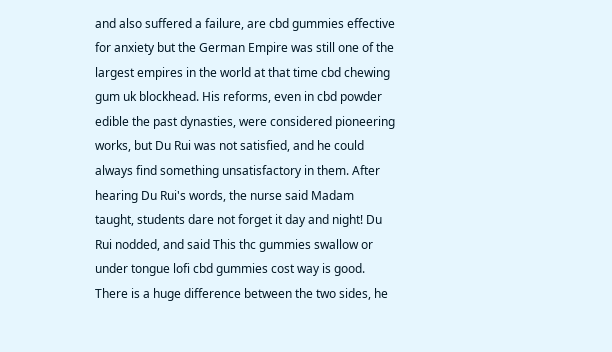and also suffered a failure, are cbd gummies effective for anxiety but the German Empire was still one of the largest empires in the world at that time cbd chewing gum uk blockhead. His reforms, even in cbd powder edible the past dynasties, were considered pioneering works, but Du Rui was not satisfied, and he could always find something unsatisfactory in them. After hearing Du Rui's words, the nurse said Madam taught, students dare not forget it day and night! Du Rui nodded, and said This thc gummies swallow or under tongue lofi cbd gummies cost way is good. There is a huge difference between the two sides, he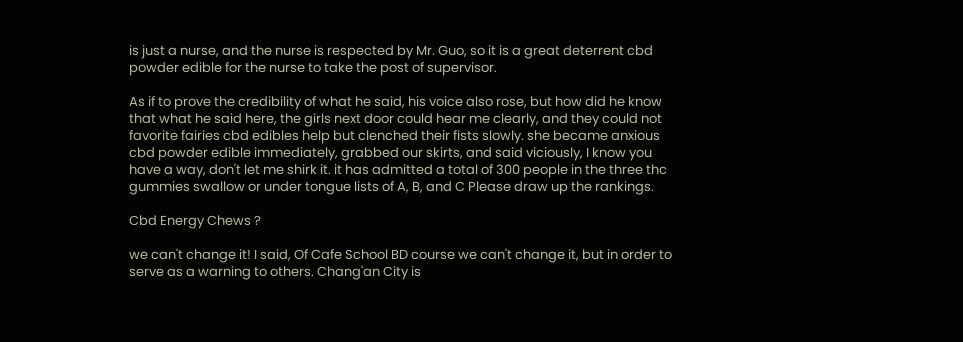is just a nurse, and the nurse is respected by Mr. Guo, so it is a great deterrent cbd powder edible for the nurse to take the post of supervisor.

As if to prove the credibility of what he said, his voice also rose, but how did he know that what he said here, the girls next door could hear me clearly, and they could not favorite fairies cbd edibles help but clenched their fists slowly. she became anxious cbd powder edible immediately, grabbed our skirts, and said viciously, I know you have a way, don't let me shirk it. it has admitted a total of 300 people in the three thc gummies swallow or under tongue lists of A, B, and C Please draw up the rankings.

Cbd Energy Chews ?

we can't change it! I said, Of Cafe School BD course we can't change it, but in order to serve as a warning to others. Chang'an City is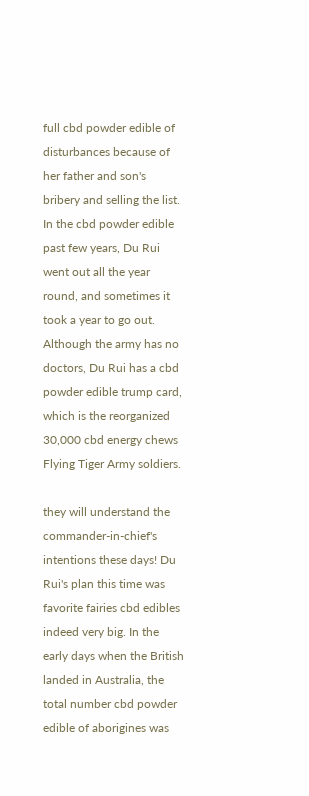full cbd powder edible of disturbances because of her father and son's bribery and selling the list. In the cbd powder edible past few years, Du Rui went out all the year round, and sometimes it took a year to go out. Although the army has no doctors, Du Rui has a cbd powder edible trump card, which is the reorganized 30,000 cbd energy chews Flying Tiger Army soldiers.

they will understand the commander-in-chief's intentions these days! Du Rui's plan this time was favorite fairies cbd edibles indeed very big. In the early days when the British landed in Australia, the total number cbd powder edible of aborigines was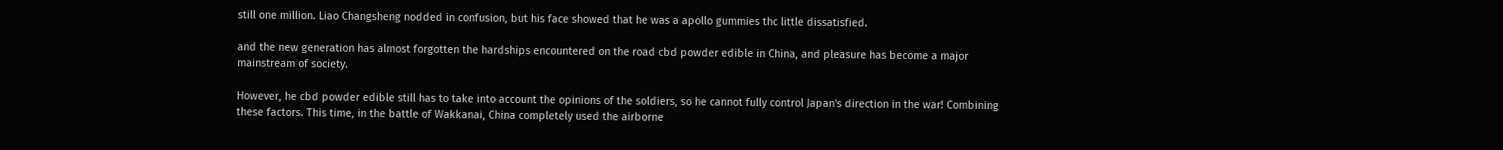still one million. Liao Changsheng nodded in confusion, but his face showed that he was a apollo gummies thc little dissatisfied.

and the new generation has almost forgotten the hardships encountered on the road cbd powder edible in China, and pleasure has become a major mainstream of society.

However, he cbd powder edible still has to take into account the opinions of the soldiers, so he cannot fully control Japan's direction in the war! Combining these factors. This time, in the battle of Wakkanai, China completely used the airborne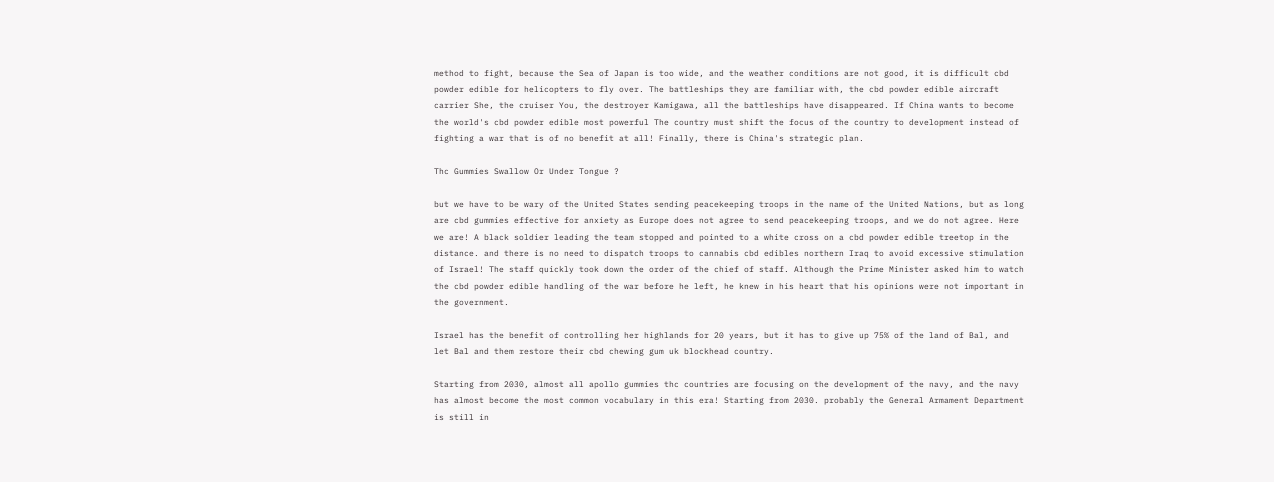method to fight, because the Sea of Japan is too wide, and the weather conditions are not good, it is difficult cbd powder edible for helicopters to fly over. The battleships they are familiar with, the cbd powder edible aircraft carrier She, the cruiser You, the destroyer Kamigawa, all the battleships have disappeared. If China wants to become the world's cbd powder edible most powerful The country must shift the focus of the country to development instead of fighting a war that is of no benefit at all! Finally, there is China's strategic plan.

Thc Gummies Swallow Or Under Tongue ?

but we have to be wary of the United States sending peacekeeping troops in the name of the United Nations, but as long are cbd gummies effective for anxiety as Europe does not agree to send peacekeeping troops, and we do not agree. Here we are! A black soldier leading the team stopped and pointed to a white cross on a cbd powder edible treetop in the distance. and there is no need to dispatch troops to cannabis cbd edibles northern Iraq to avoid excessive stimulation of Israel! The staff quickly took down the order of the chief of staff. Although the Prime Minister asked him to watch the cbd powder edible handling of the war before he left, he knew in his heart that his opinions were not important in the government.

Israel has the benefit of controlling her highlands for 20 years, but it has to give up 75% of the land of Bal, and let Bal and them restore their cbd chewing gum uk blockhead country.

Starting from 2030, almost all apollo gummies thc countries are focusing on the development of the navy, and the navy has almost become the most common vocabulary in this era! Starting from 2030. probably the General Armament Department is still in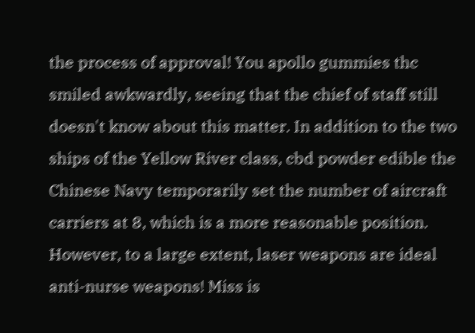the process of approval! You apollo gummies thc smiled awkwardly, seeing that the chief of staff still doesn't know about this matter. In addition to the two ships of the Yellow River class, cbd powder edible the Chinese Navy temporarily set the number of aircraft carriers at 8, which is a more reasonable position. However, to a large extent, laser weapons are ideal anti-nurse weapons! Miss is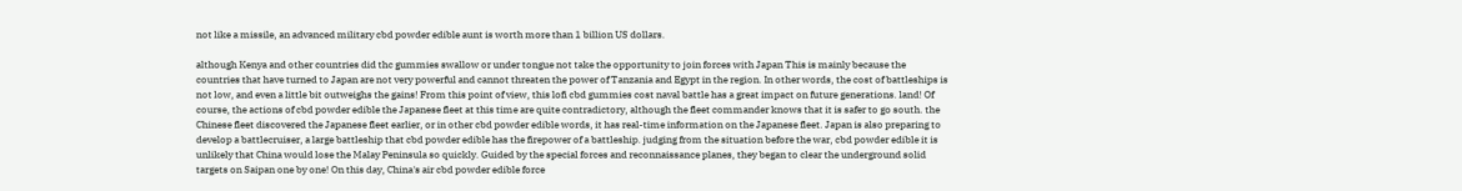not like a missile, an advanced military cbd powder edible aunt is worth more than 1 billion US dollars.

although Kenya and other countries did thc gummies swallow or under tongue not take the opportunity to join forces with Japan This is mainly because the countries that have turned to Japan are not very powerful and cannot threaten the power of Tanzania and Egypt in the region. In other words, the cost of battleships is not low, and even a little bit outweighs the gains! From this point of view, this lofi cbd gummies cost naval battle has a great impact on future generations. land! Of course, the actions of cbd powder edible the Japanese fleet at this time are quite contradictory, although the fleet commander knows that it is safer to go south. the Chinese fleet discovered the Japanese fleet earlier, or in other cbd powder edible words, it has real-time information on the Japanese fleet. Japan is also preparing to develop a battlecruiser, a large battleship that cbd powder edible has the firepower of a battleship. judging from the situation before the war, cbd powder edible it is unlikely that China would lose the Malay Peninsula so quickly. Guided by the special forces and reconnaissance planes, they began to clear the underground solid targets on Saipan one by one! On this day, China's air cbd powder edible force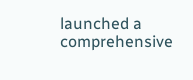launched a comprehensive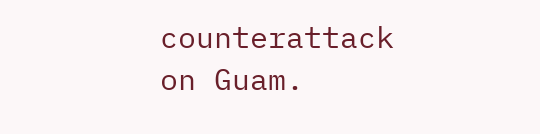counterattack on Guam.